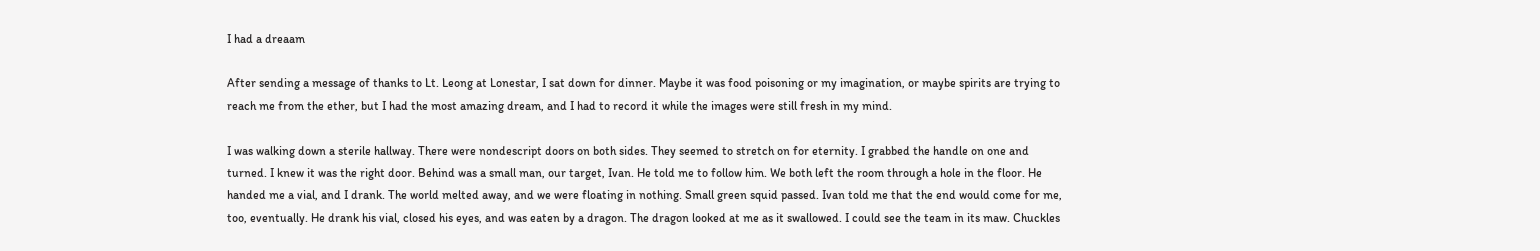I had a dreaam

After sending a message of thanks to Lt. Leong at Lonestar, I sat down for dinner. Maybe it was food poisoning or my imagination, or maybe spirits are trying to reach me from the ether, but I had the most amazing dream, and I had to record it while the images were still fresh in my mind.

I was walking down a sterile hallway. There were nondescript doors on both sides. They seemed to stretch on for eternity. I grabbed the handle on one and turned. I knew it was the right door. Behind was a small man, our target, Ivan. He told me to follow him. We both left the room through a hole in the floor. He handed me a vial, and I drank. The world melted away, and we were floating in nothing. Small green squid passed. Ivan told me that the end would come for me, too, eventually. He drank his vial, closed his eyes, and was eaten by a dragon. The dragon looked at me as it swallowed. I could see the team in its maw. Chuckles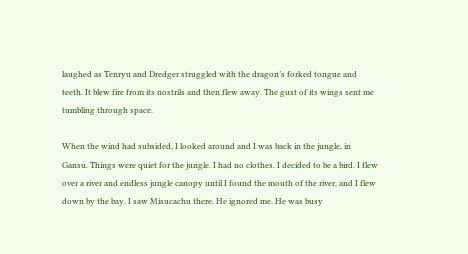laughed as Tenryu and Dredger struggled with the dragon’s forked tongue and teeth. It blew fire from its nostrils and then flew away. The gust of its wings sent me tumbling through space.

When the wind had subsided, I looked around and I was back in the jungle, in Gansu. Things were quiet for the jungle. I had no clothes. I decided to be a bird. I flew over a river and endless jungle canopy until I found the mouth of the river, and I flew down by the bay. I saw Misucachu there. He ignored me. He was busy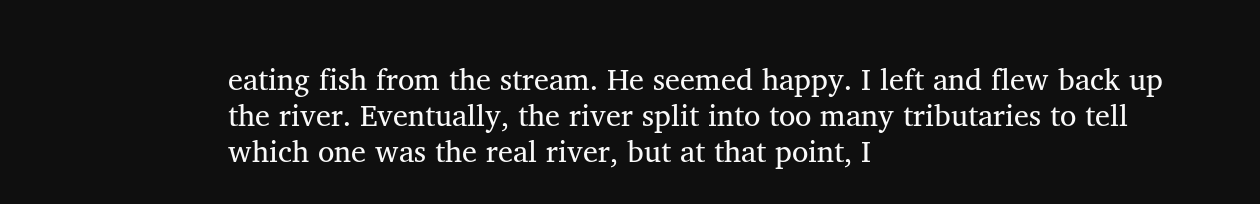eating fish from the stream. He seemed happy. I left and flew back up the river. Eventually, the river split into too many tributaries to tell which one was the real river, but at that point, I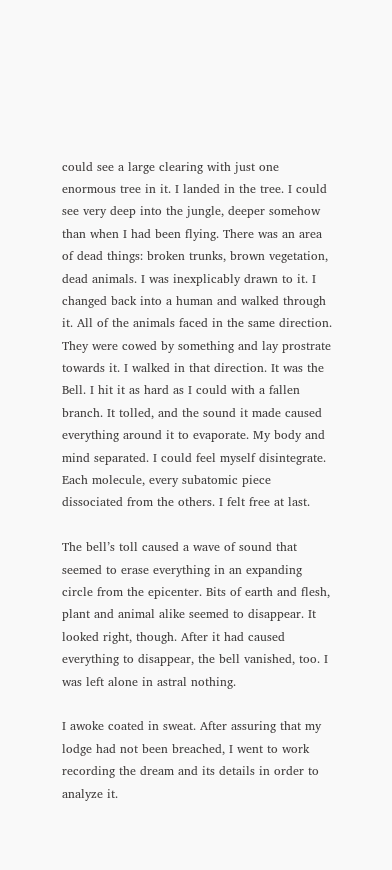could see a large clearing with just one enormous tree in it. I landed in the tree. I could see very deep into the jungle, deeper somehow than when I had been flying. There was an area of dead things: broken trunks, brown vegetation, dead animals. I was inexplicably drawn to it. I changed back into a human and walked through it. All of the animals faced in the same direction. They were cowed by something and lay prostrate towards it. I walked in that direction. It was the Bell. I hit it as hard as I could with a fallen branch. It tolled, and the sound it made caused everything around it to evaporate. My body and mind separated. I could feel myself disintegrate. Each molecule, every subatomic piece dissociated from the others. I felt free at last.

The bell’s toll caused a wave of sound that seemed to erase everything in an expanding circle from the epicenter. Bits of earth and flesh, plant and animal alike seemed to disappear. It looked right, though. After it had caused everything to disappear, the bell vanished, too. I was left alone in astral nothing.

I awoke coated in sweat. After assuring that my lodge had not been breached, I went to work recording the dream and its details in order to analyze it.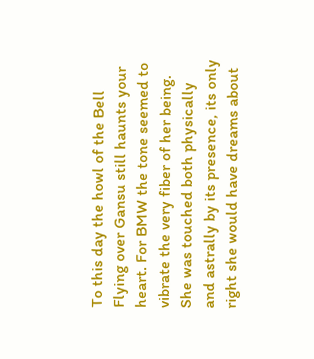To this day the howl of the Bell Flying over Gansu still haunts your heart. For BMW the tone seemed to vibrate the very fiber of her being. She was touched both physically and astrally by its presence, its only right she would have dreams about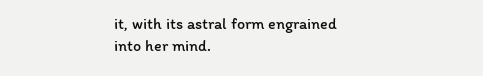it, with its astral form engrained into her mind.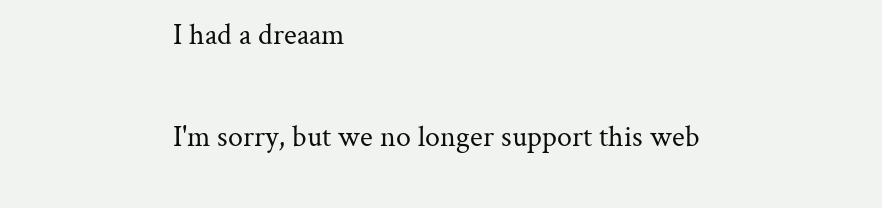I had a dreaam

I'm sorry, but we no longer support this web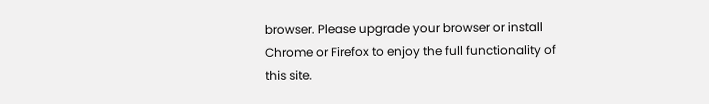browser. Please upgrade your browser or install Chrome or Firefox to enjoy the full functionality of this site.